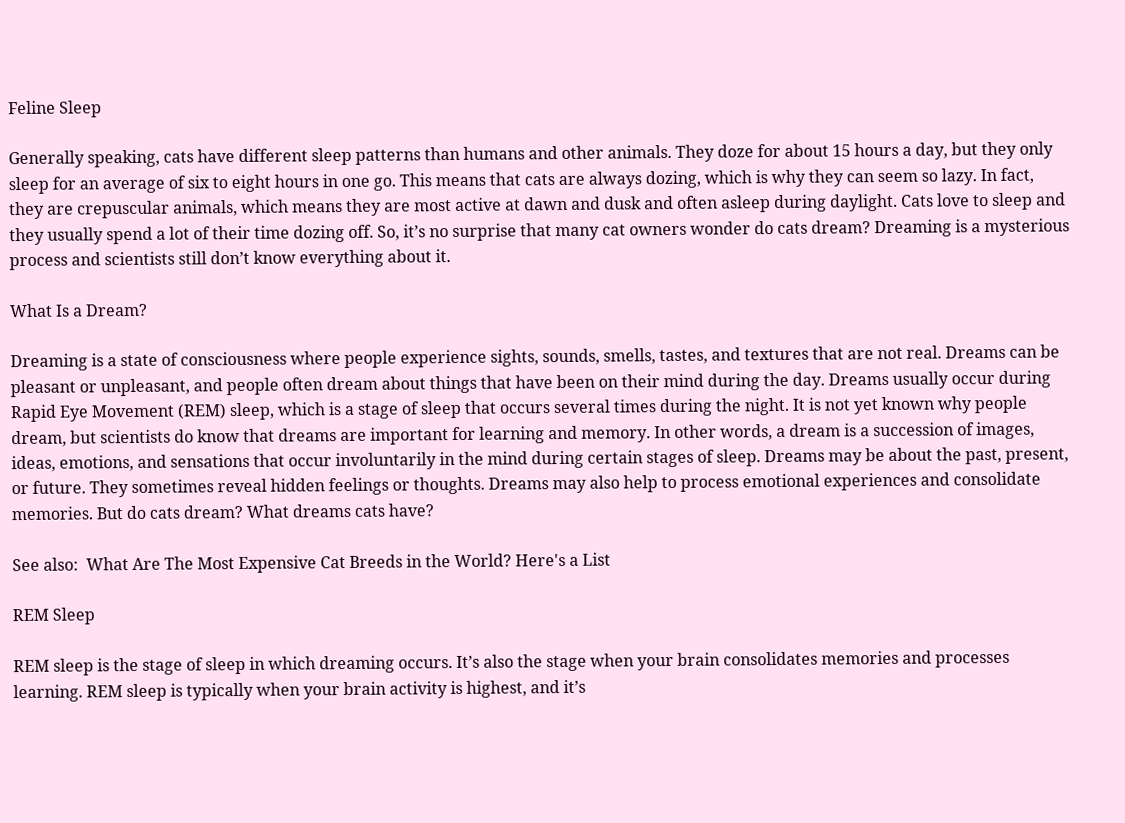Feline Sleep

Generally speaking, cats have different sleep patterns than humans and other animals. They doze for about 15 hours a day, but they only sleep for an average of six to eight hours in one go. This means that cats are always dozing, which is why they can seem so lazy. In fact, they are crepuscular animals, which means they are most active at dawn and dusk and often asleep during daylight. Cats love to sleep and they usually spend a lot of their time dozing off. So, it’s no surprise that many cat owners wonder do cats dream? Dreaming is a mysterious process and scientists still don’t know everything about it.

What Is a Dream?

Dreaming is a state of consciousness where people experience sights, sounds, smells, tastes, and textures that are not real. Dreams can be pleasant or unpleasant, and people often dream about things that have been on their mind during the day. Dreams usually occur during Rapid Eye Movement (REM) sleep, which is a stage of sleep that occurs several times during the night. It is not yet known why people dream, but scientists do know that dreams are important for learning and memory. In other words, a dream is a succession of images, ideas, emotions, and sensations that occur involuntarily in the mind during certain stages of sleep. Dreams may be about the past, present, or future. They sometimes reveal hidden feelings or thoughts. Dreams may also help to process emotional experiences and consolidate memories. But do cats dream? What dreams cats have?

See also:  What Are The Most Expensive Cat Breeds in the World? Here's a List

REM Sleep

REM sleep is the stage of sleep in which dreaming occurs. It’s also the stage when your brain consolidates memories and processes learning. REM sleep is typically when your brain activity is highest, and it’s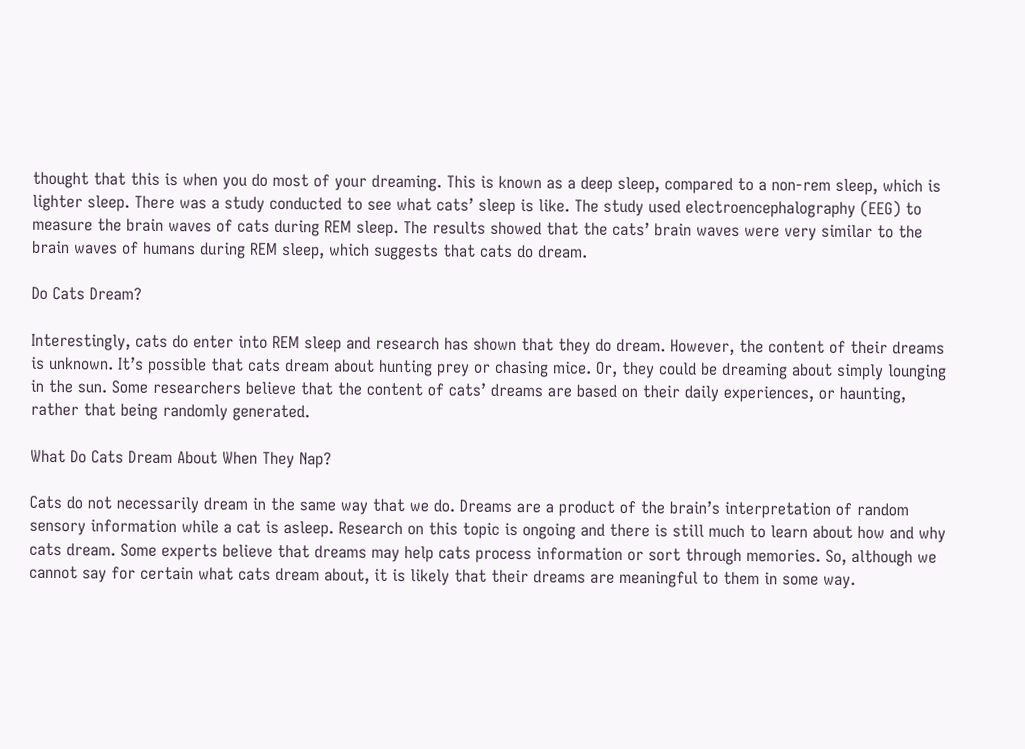thought that this is when you do most of your dreaming. This is known as a deep sleep, compared to a non-rem sleep, which is lighter sleep. There was a study conducted to see what cats’ sleep is like. The study used electroencephalography (EEG) to measure the brain waves of cats during REM sleep. The results showed that the cats’ brain waves were very similar to the brain waves of humans during REM sleep, which suggests that cats do dream.

Do Cats Dream?

Interestingly, cats do enter into REM sleep and research has shown that they do dream. However, the content of their dreams is unknown. It’s possible that cats dream about hunting prey or chasing mice. Or, they could be dreaming about simply lounging in the sun. Some researchers believe that the content of cats’ dreams are based on their daily experiences, or haunting, rather that being randomly generated.

What Do Cats Dream About When They Nap?

Cats do not necessarily dream in the same way that we do. Dreams are a product of the brain’s interpretation of random sensory information while a cat is asleep. Research on this topic is ongoing and there is still much to learn about how and why cats dream. Some experts believe that dreams may help cats process information or sort through memories. So, although we cannot say for certain what cats dream about, it is likely that their dreams are meaningful to them in some way.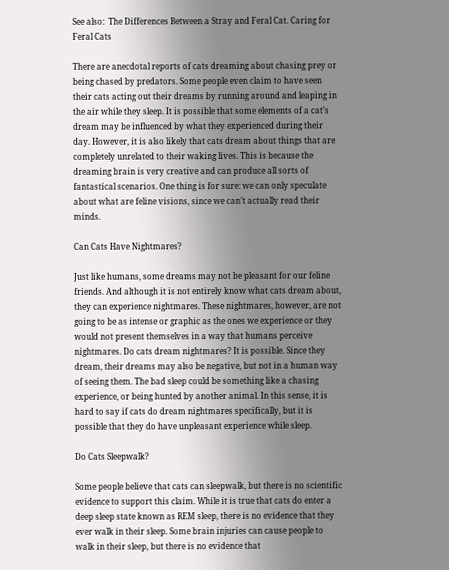See also:  The Differences Between a Stray and Feral Cat. Caring for Feral Cats

There are anecdotal reports of cats dreaming about chasing prey or being chased by predators. Some people even claim to have seen their cats acting out their dreams by running around and leaping in the air while they sleep. It is possible that some elements of a cat’s dream may be influenced by what they experienced during their day. However, it is also likely that cats dream about things that are completely unrelated to their waking lives. This is because the dreaming brain is very creative and can produce all sorts of fantastical scenarios. One thing is for sure: we can only speculate about what are feline visions, since we can’t actually read their minds.

Can Cats Have Nightmares?

Just like humans, some dreams may not be pleasant for our feline friends. And although it is not entirely know what cats dream about, they can experience nightmares. These nightmares, however, are not going to be as intense or graphic as the ones we experience or they would not present themselves in a way that humans perceive nightmares. Do cats dream nightmares? It is possible. Since they dream, their dreams may also be negative, but not in a human way of seeing them. The bad sleep could be something like a chasing experience, or being hunted by another animal. In this sense, it is hard to say if cats do dream nightmares specifically, but it is possible that they do have unpleasant experience while sleep.

Do Cats Sleepwalk?

Some people believe that cats can sleepwalk, but there is no scientific evidence to support this claim. While it is true that cats do enter a deep sleep state known as REM sleep, there is no evidence that they ever walk in their sleep. Some brain injuries can cause people to walk in their sleep, but there is no evidence that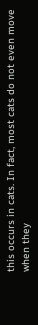this occurs in cats. In fact, most cats do not even move when they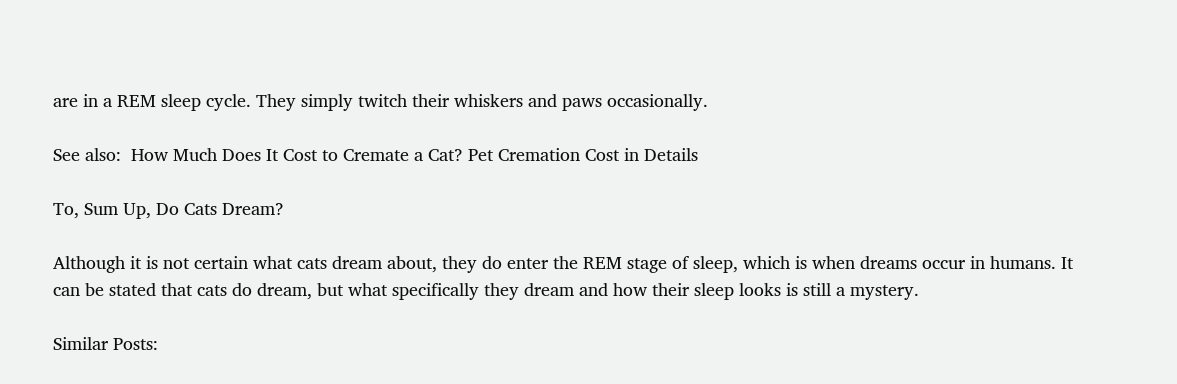are in a REM sleep cycle. They simply twitch their whiskers and paws occasionally.

See also:  How Much Does It Cost to Cremate a Cat? Pet Cremation Cost in Details

To, Sum Up, Do Cats Dream?

Although it is not certain what cats dream about, they do enter the REM stage of sleep, which is when dreams occur in humans. It can be stated that cats do dream, but what specifically they dream and how their sleep looks is still a mystery.

Similar Posts: